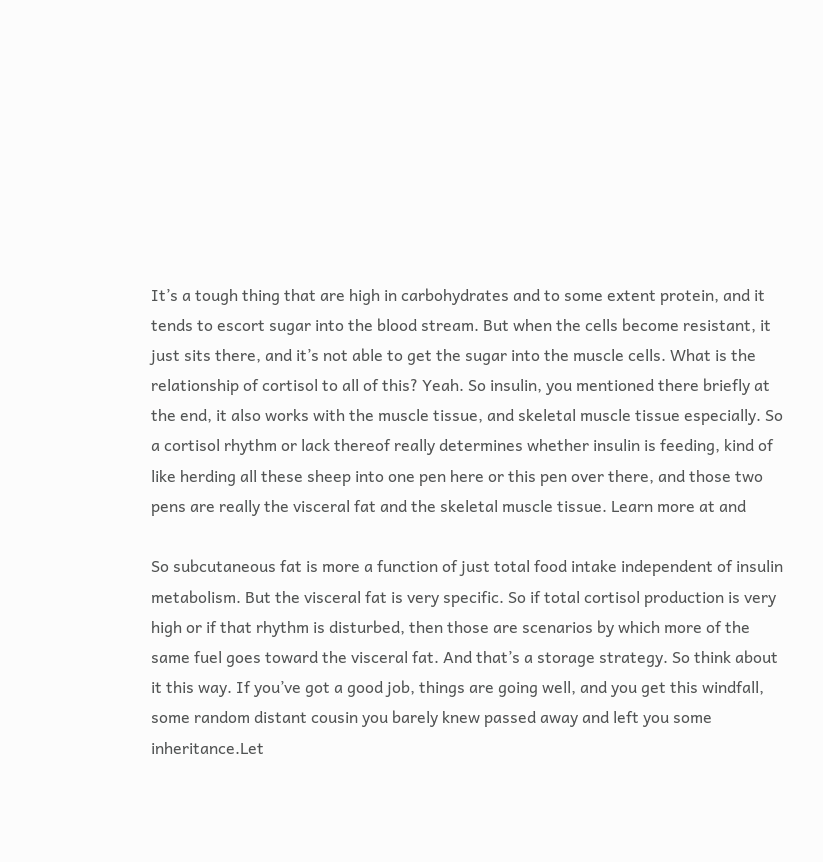It’s a tough thing that are high in carbohydrates and to some extent protein, and it tends to escort sugar into the blood stream. But when the cells become resistant, it just sits there, and it’s not able to get the sugar into the muscle cells. What is the relationship of cortisol to all of this? Yeah. So insulin, you mentioned there briefly at the end, it also works with the muscle tissue, and skeletal muscle tissue especially. So a cortisol rhythm or lack thereof really determines whether insulin is feeding, kind of like herding all these sheep into one pen here or this pen over there, and those two pens are really the visceral fat and the skeletal muscle tissue. Learn more at and

So subcutaneous fat is more a function of just total food intake independent of insulin metabolism. But the visceral fat is very specific. So if total cortisol production is very high or if that rhythm is disturbed, then those are scenarios by which more of the same fuel goes toward the visceral fat. And that’s a storage strategy. So think about it this way. If you’ve got a good job, things are going well, and you get this windfall, some random distant cousin you barely knew passed away and left you some inheritance.Let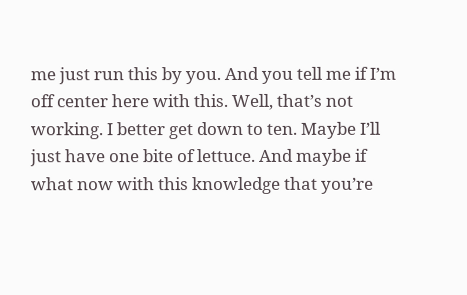me just run this by you. And you tell me if I’m off center here with this. Well, that’s not working. I better get down to ten. Maybe I’ll just have one bite of lettuce. And maybe if what now with this knowledge that you’re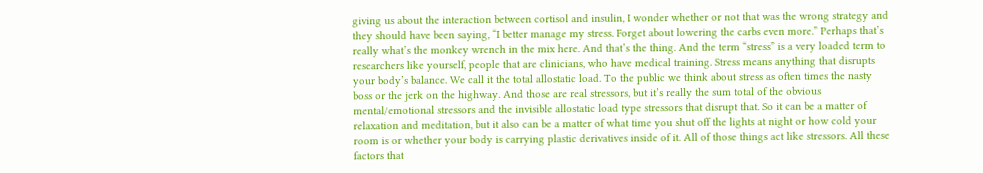giving us about the interaction between cortisol and insulin, I wonder whether or not that was the wrong strategy and they should have been saying, “I better manage my stress. Forget about lowering the carbs even more.” Perhaps that’s really what’s the monkey wrench in the mix here. And that’s the thing. And the term “stress” is a very loaded term to researchers like yourself, people that are clinicians, who have medical training. Stress means anything that disrupts your body’s balance. We call it the total allostatic load. To the public we think about stress as often times the nasty boss or the jerk on the highway. And those are real stressors, but it’s really the sum total of the obvious mental/emotional stressors and the invisible allostatic load type stressors that disrupt that. So it can be a matter of relaxation and meditation, but it also can be a matter of what time you shut off the lights at night or how cold your room is or whether your body is carrying plastic derivatives inside of it. All of those things act like stressors. All these factors that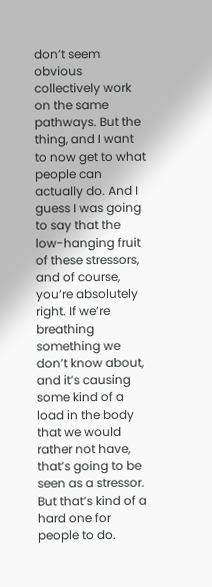don’t seem obvious collectively work on the same pathways. But the thing, and I want to now get to what people can actually do. And I guess I was going to say that the low-hanging fruit of these stressors, and of course, you’re absolutely right. If we’re breathing something we don’t know about, and it’s causing some kind of a load in the body that we would rather not have, that’s going to be seen as a stressor. But that’s kind of a hard one for people to do.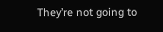They’re not going to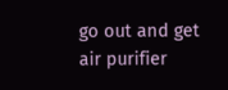go out and get air purifier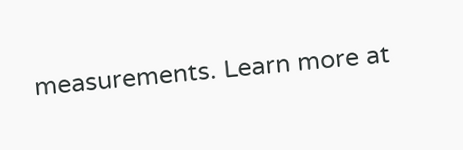measurements. Learn more at